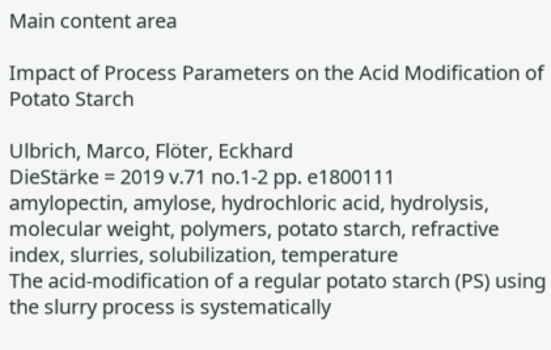Main content area

Impact of Process Parameters on the Acid Modification of Potato Starch

Ulbrich, Marco, Flöter, Eckhard
DieStärke = 2019 v.71 no.1-2 pp. e1800111
amylopectin, amylose, hydrochloric acid, hydrolysis, molecular weight, polymers, potato starch, refractive index, slurries, solubilization, temperature
The acid‐modification of a regular potato starch (PS) using the slurry process is systematically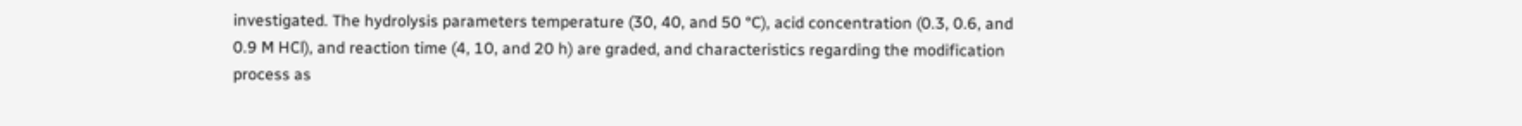investigated. The hydrolysis parameters temperature (30, 40, and 50 °C), acid concentration (0.3, 0.6, and 0.9 M HCl), and reaction time (4, 10, and 20 h) are graded, and characteristics regarding the modification process as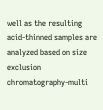well as the resulting acid‐thinned samples are analyzed based on size exclusion chromatography‐multi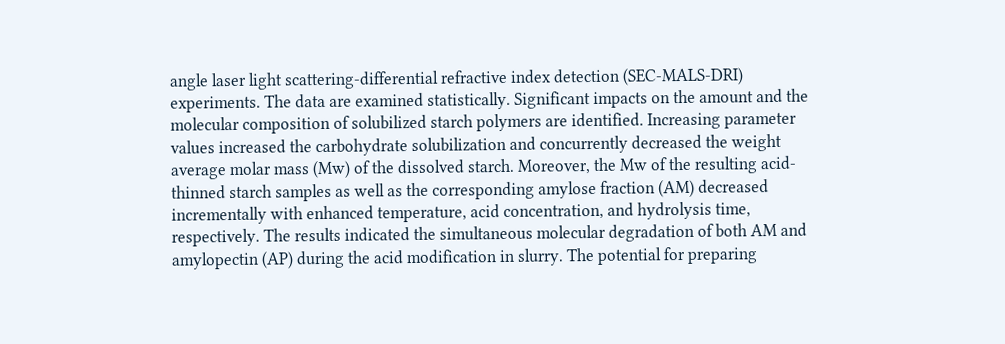angle laser light scattering‐differential refractive index detection (SEC‐MALS‐DRI) experiments. The data are examined statistically. Significant impacts on the amount and the molecular composition of solubilized starch polymers are identified. Increasing parameter values increased the carbohydrate solubilization and concurrently decreased the weight average molar mass (Mw) of the dissolved starch. Moreover, the Mw of the resulting acid‐thinned starch samples as well as the corresponding amylose fraction (AM) decreased incrementally with enhanced temperature, acid concentration, and hydrolysis time, respectively. The results indicated the simultaneous molecular degradation of both AM and amylopectin (AP) during the acid modification in slurry. The potential for preparing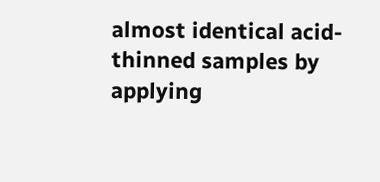almost identical acid‐thinned samples by applying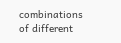combinations of different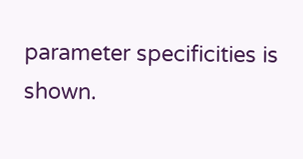parameter specificities is shown.